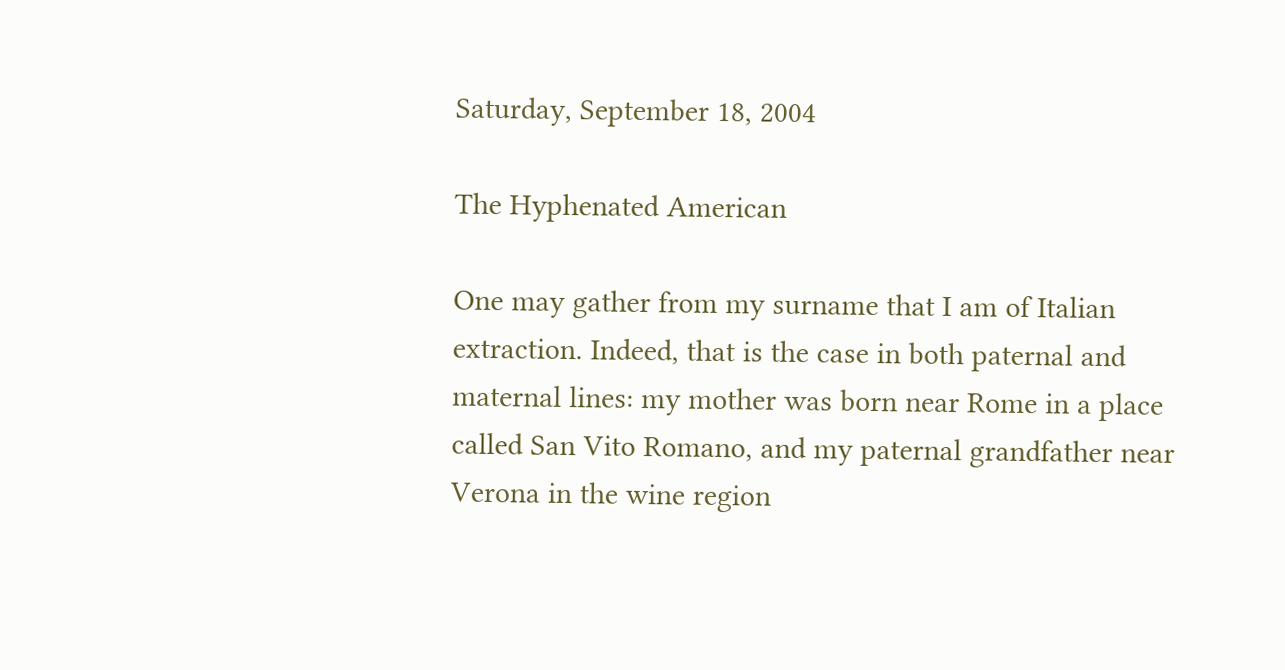Saturday, September 18, 2004

The Hyphenated American

One may gather from my surname that I am of Italian extraction. Indeed, that is the case in both paternal and maternal lines: my mother was born near Rome in a place called San Vito Romano, and my paternal grandfather near Verona in the wine region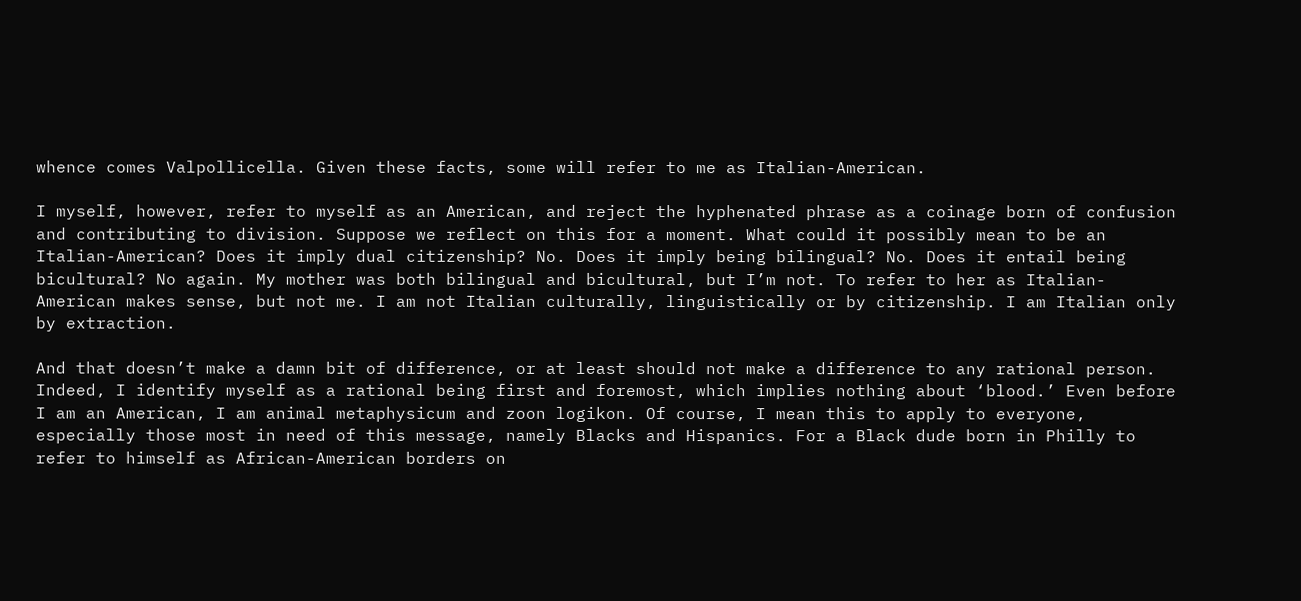whence comes Valpollicella. Given these facts, some will refer to me as Italian-American.

I myself, however, refer to myself as an American, and reject the hyphenated phrase as a coinage born of confusion and contributing to division. Suppose we reflect on this for a moment. What could it possibly mean to be an Italian-American? Does it imply dual citizenship? No. Does it imply being bilingual? No. Does it entail being bicultural? No again. My mother was both bilingual and bicultural, but I’m not. To refer to her as Italian-American makes sense, but not me. I am not Italian culturally, linguistically or by citizenship. I am Italian only by extraction.

And that doesn’t make a damn bit of difference, or at least should not make a difference to any rational person. Indeed, I identify myself as a rational being first and foremost, which implies nothing about ‘blood.’ Even before I am an American, I am animal metaphysicum and zoon logikon. Of course, I mean this to apply to everyone, especially those most in need of this message, namely Blacks and Hispanics. For a Black dude born in Philly to refer to himself as African-American borders on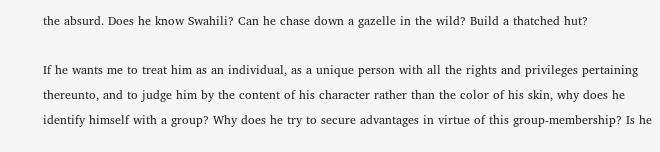the absurd. Does he know Swahili? Can he chase down a gazelle in the wild? Build a thatched hut?

If he wants me to treat him as an individual, as a unique person with all the rights and privileges pertaining thereunto, and to judge him by the content of his character rather than the color of his skin, why does he identify himself with a group? Why does he try to secure advantages in virtue of this group-membership? Is he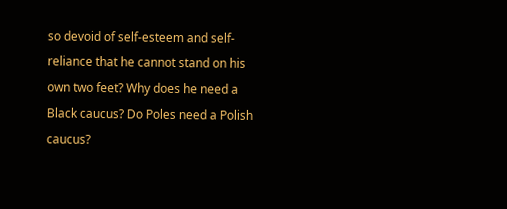so devoid of self-esteem and self-reliance that he cannot stand on his own two feet? Why does he need a Black caucus? Do Poles need a Polish caucus?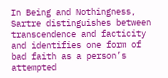In Being and Nothingness, Sartre distinguishes between transcendence and facticity and identifies one form of bad faith as a person’s attempted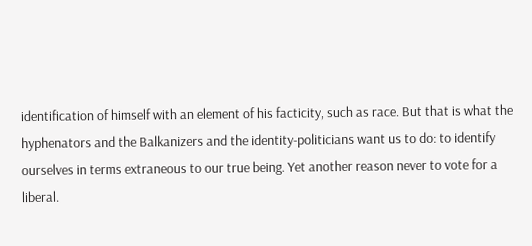identification of himself with an element of his facticity, such as race. But that is what the hyphenators and the Balkanizers and the identity-politicians want us to do: to identify ourselves in terms extraneous to our true being. Yet another reason never to vote for a liberal.